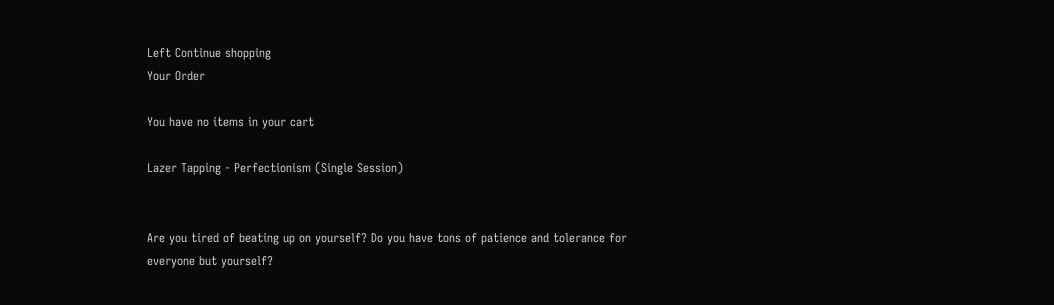Left Continue shopping
Your Order

You have no items in your cart

Lazer Tapping - Perfectionism (Single Session)


Are you tired of beating up on yourself? Do you have tons of patience and tolerance for everyone but yourself?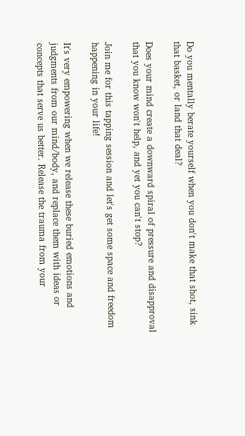Do you mentally berate yourself when you don't make that shot, sink that basket, or land that deal?

Does your mind create a downward spiral of pressure and disapproval that you know won't help, and yet you can't stop?

Join me for this tapping session and let's get some space and freedom happening in your life!

It's very empowering when we release these buried emotions and judgments from our mind/body, and replace them with ideas or concepts that serve us better. Release the trauma from your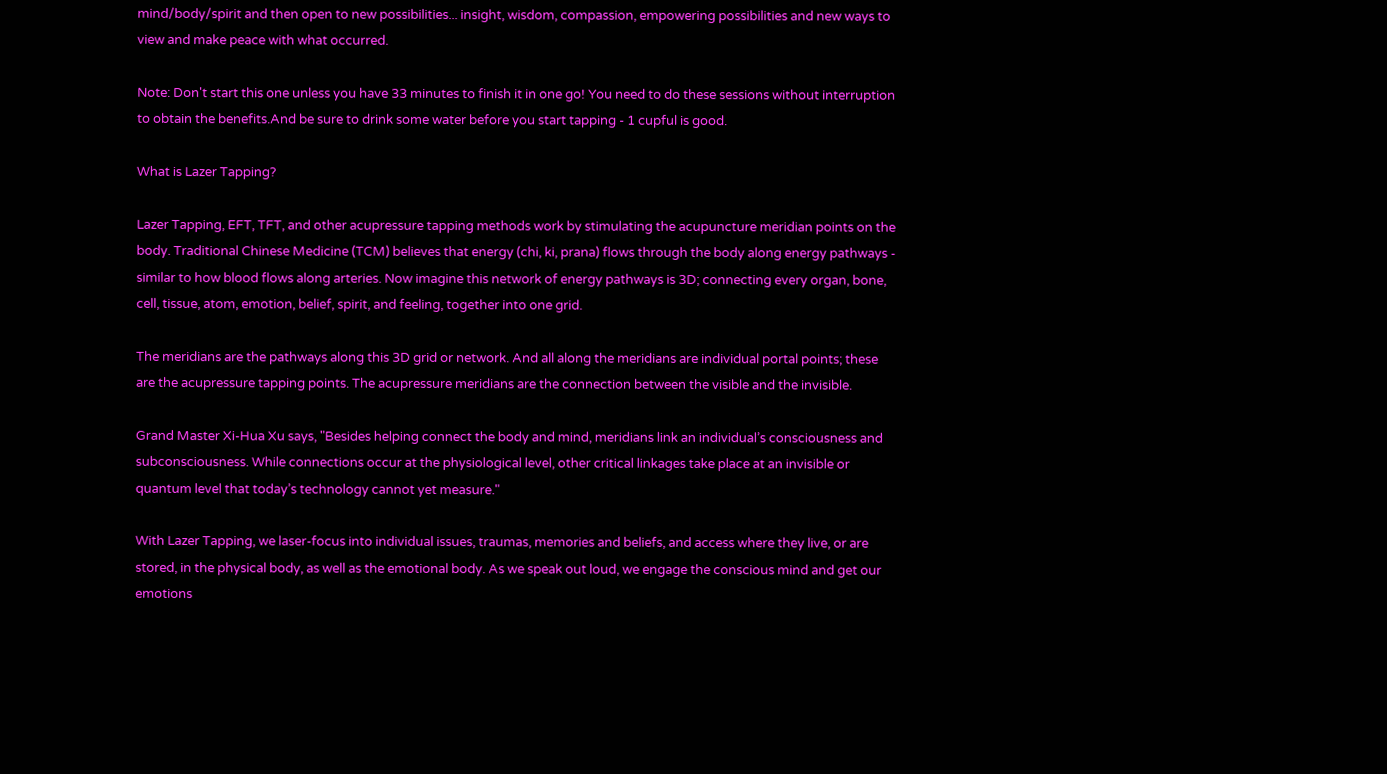mind/body/spirit and then open to new possibilities... insight, wisdom, compassion, empowering possibilities and new ways to view and make peace with what occurred.

Note: Don't start this one unless you have 33 minutes to finish it in one go! You need to do these sessions without interruption to obtain the benefits.And be sure to drink some water before you start tapping - 1 cupful is good.

What is Lazer Tapping?

Lazer Tapping, EFT, TFT, and other acupressure tapping methods work by stimulating the acupuncture meridian points on the body. Traditional Chinese Medicine (TCM) believes that energy (chi, ki, prana) flows through the body along energy pathways - similar to how blood flows along arteries. Now imagine this network of energy pathways is 3D; connecting every organ, bone, cell, tissue, atom, emotion, belief, spirit, and feeling, together into one grid.

The meridians are the pathways along this 3D grid or network. And all along the meridians are individual portal points; these are the acupressure tapping points. The acupressure meridians are the connection between the visible and the invisible.

Grand Master Xi-Hua Xu says, "Besides helping connect the body and mind, meridians link an individual’s consciousness and subconsciousness. While connections occur at the physiological level, other critical linkages take place at an invisible or quantum level that today’s technology cannot yet measure."

With Lazer Tapping, we laser-focus into individual issues, traumas, memories and beliefs, and access where they live, or are stored, in the physical body, as well as the emotional body. As we speak out loud, we engage the conscious mind and get our emotions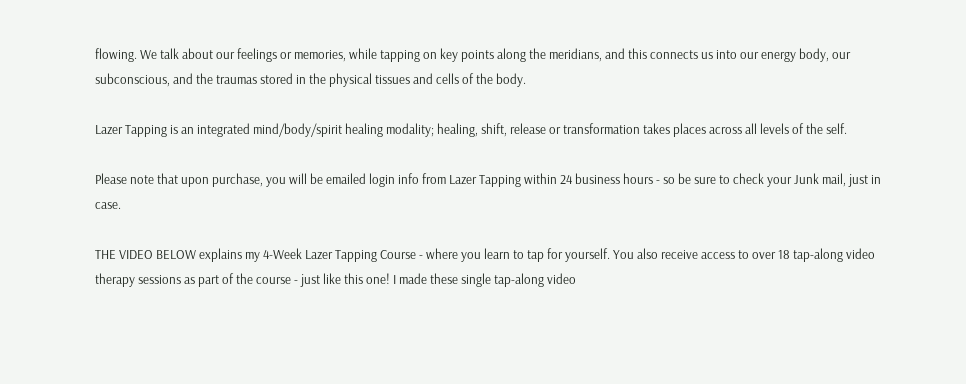flowing. We talk about our feelings or memories, while tapping on key points along the meridians, and this connects us into our energy body, our subconscious, and the traumas stored in the physical tissues and cells of the body.

Lazer Tapping is an integrated mind/body/spirit healing modality; healing, shift, release or transformation takes places across all levels of the self.

Please note that upon purchase, you will be emailed login info from Lazer Tapping within 24 business hours - so be sure to check your Junk mail, just in case.

THE VIDEO BELOW explains my 4-Week Lazer Tapping Course - where you learn to tap for yourself. You also receive access to over 18 tap-along video therapy sessions as part of the course - just like this one! I made these single tap-along video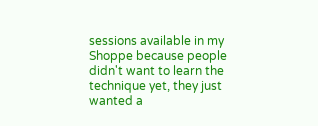sessions available in my Shoppe because people didn't want to learn the technique yet, they just wanted a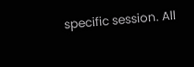specific session. All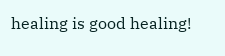healing is good healing!